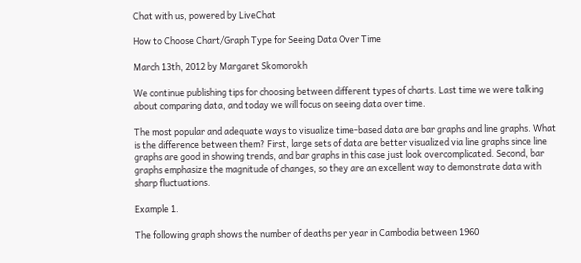Chat with us, powered by LiveChat

How to Choose Chart/Graph Type for Seeing Data Over Time

March 13th, 2012 by Margaret Skomorokh

We continue publishing tips for choosing between different types of charts. Last time we were talking about comparing data, and today we will focus on seeing data over time.

The most popular and adequate ways to visualize time-based data are bar graphs and line graphs. What is the difference between them? First, large sets of data are better visualized via line graphs since line graphs are good in showing trends, and bar graphs in this case just look overcomplicated. Second, bar graphs emphasize the magnitude of changes, so they are an excellent way to demonstrate data with sharp fluctuations.

Example 1.

The following graph shows the number of deaths per year in Cambodia between 1960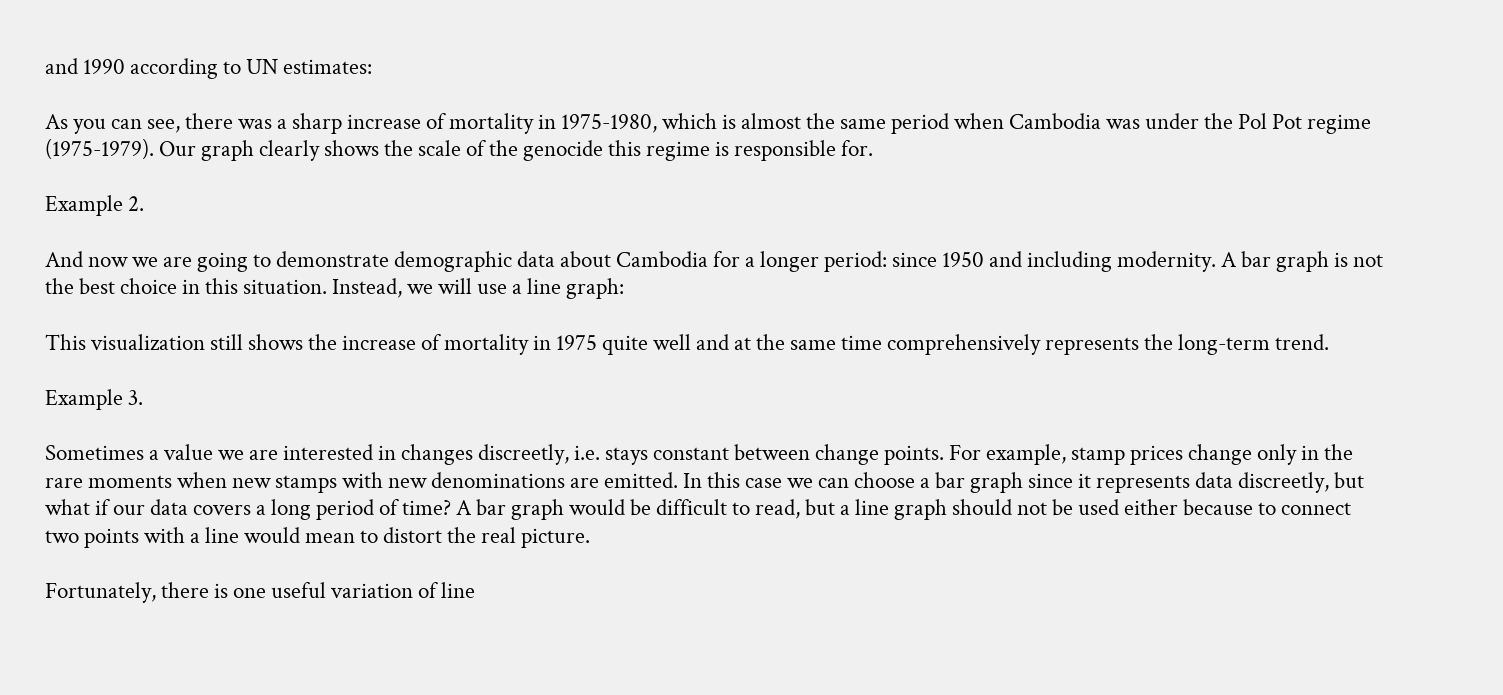and 1990 according to UN estimates:

As you can see, there was a sharp increase of mortality in 1975-1980, which is almost the same period when Cambodia was under the Pol Pot regime (1975-1979). Our graph clearly shows the scale of the genocide this regime is responsible for.

Example 2.

And now we are going to demonstrate demographic data about Cambodia for a longer period: since 1950 and including modernity. A bar graph is not the best choice in this situation. Instead, we will use a line graph:

This visualization still shows the increase of mortality in 1975 quite well and at the same time comprehensively represents the long-term trend.

Example 3.

Sometimes a value we are interested in changes discreetly, i.e. stays constant between change points. For example, stamp prices change only in the rare moments when new stamps with new denominations are emitted. In this case we can choose a bar graph since it represents data discreetly, but what if our data covers a long period of time? A bar graph would be difficult to read, but a line graph should not be used either because to connect two points with a line would mean to distort the real picture.

Fortunately, there is one useful variation of line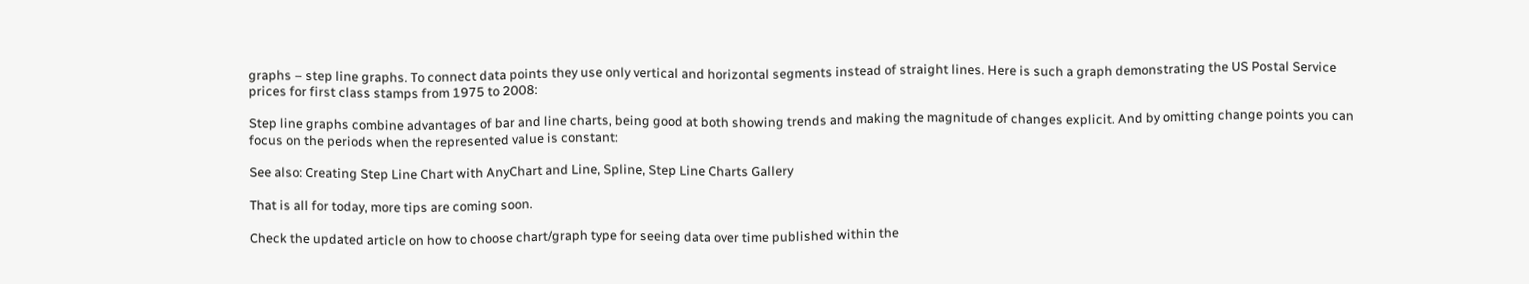graphs – step line graphs. To connect data points they use only vertical and horizontal segments instead of straight lines. Here is such a graph demonstrating the US Postal Service prices for first class stamps from 1975 to 2008:

Step line graphs combine advantages of bar and line charts, being good at both showing trends and making the magnitude of changes explicit. And by omitting change points you can focus on the periods when the represented value is constant:

See also: Creating Step Line Chart with AnyChart and Line, Spline, Step Line Charts Gallery

That is all for today, more tips are coming soon.

Check the updated article on how to choose chart/graph type for seeing data over time published within the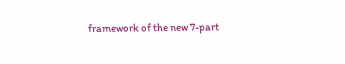framework of the new 7-part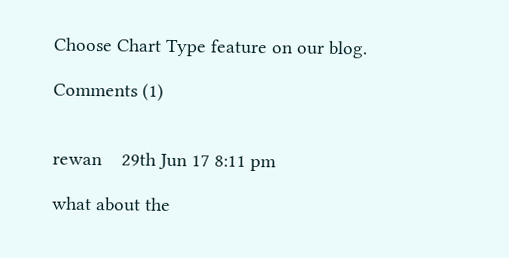Choose Chart Type feature on our blog.

Comments (1)


rewan    29th Jun 17 8:11 pm

what about the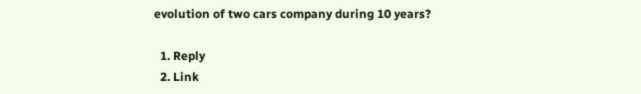evolution of two cars company during 10 years?

  1. Reply
  2. Link